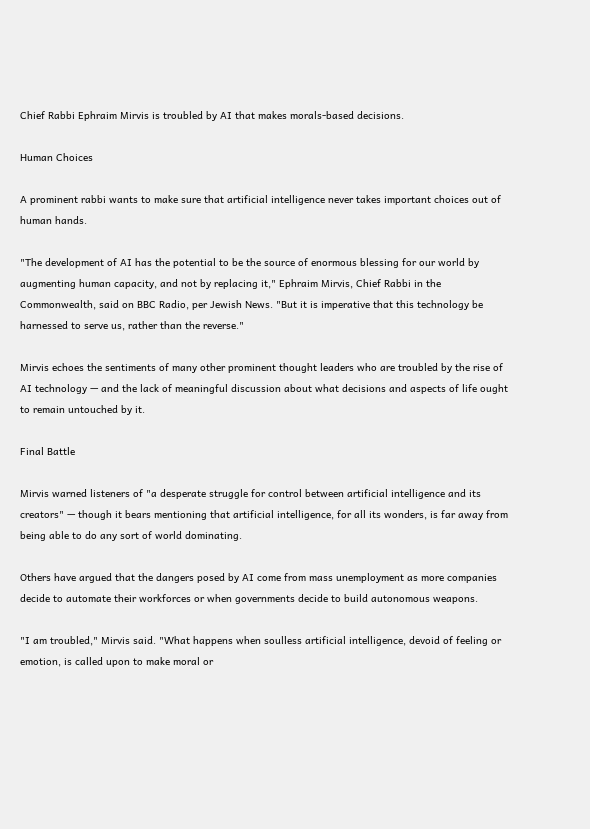Chief Rabbi Ephraim Mirvis is troubled by AI that makes morals-based decisions.

Human Choices

A prominent rabbi wants to make sure that artificial intelligence never takes important choices out of human hands.

"The development of AI has the potential to be the source of enormous blessing for our world by augmenting human capacity, and not by replacing it," Ephraim Mirvis, Chief Rabbi in the Commonwealth, said on BBC Radio, per Jewish News. "But it is imperative that this technology be harnessed to serve us, rather than the reverse."

Mirvis echoes the sentiments of many other prominent thought leaders who are troubled by the rise of AI technology — and the lack of meaningful discussion about what decisions and aspects of life ought to remain untouched by it.

Final Battle

Mirvis warned listeners of "a desperate struggle for control between artificial intelligence and its creators" — though it bears mentioning that artificial intelligence, for all its wonders, is far away from being able to do any sort of world dominating.

Others have argued that the dangers posed by AI come from mass unemployment as more companies decide to automate their workforces or when governments decide to build autonomous weapons.

"I am troubled," Mirvis said. "What happens when soulless artificial intelligence, devoid of feeling or emotion, is called upon to make moral or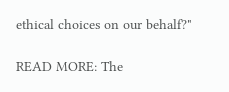ethical choices on our behalf?"

READ MORE: The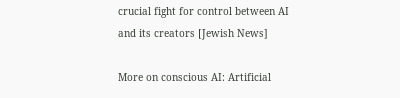crucial fight for control between AI and its creators [Jewish News]

More on conscious AI: Artificial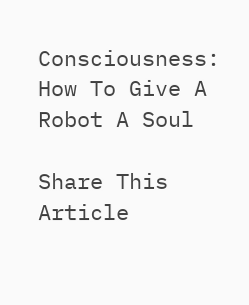Consciousness: How To Give A Robot A Soul

Share This Article